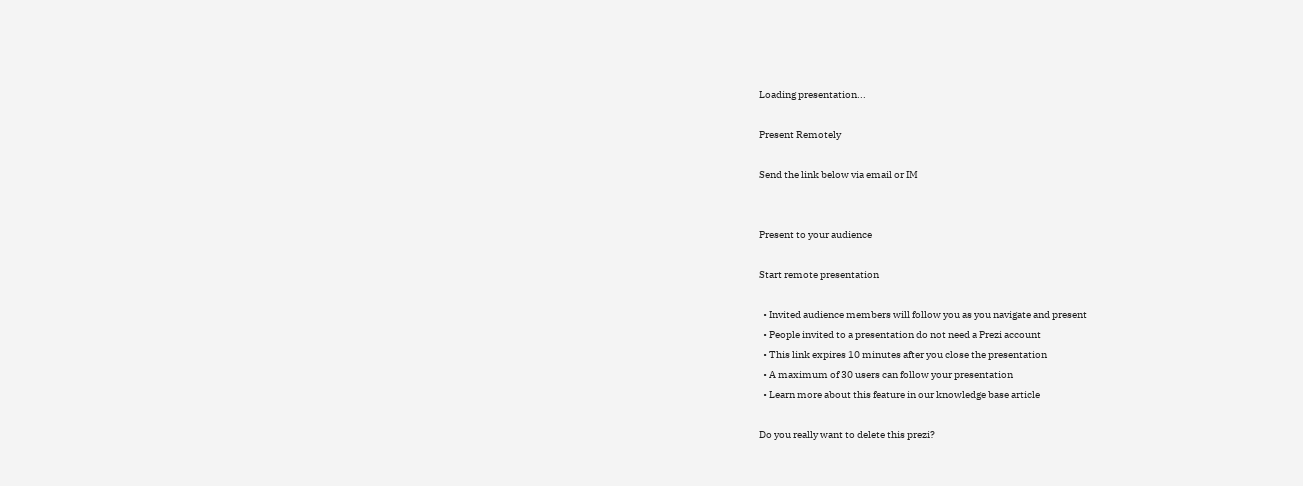Loading presentation...

Present Remotely

Send the link below via email or IM


Present to your audience

Start remote presentation

  • Invited audience members will follow you as you navigate and present
  • People invited to a presentation do not need a Prezi account
  • This link expires 10 minutes after you close the presentation
  • A maximum of 30 users can follow your presentation
  • Learn more about this feature in our knowledge base article

Do you really want to delete this prezi?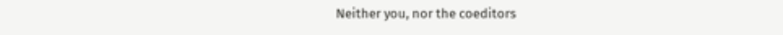Neither you, nor the coeditors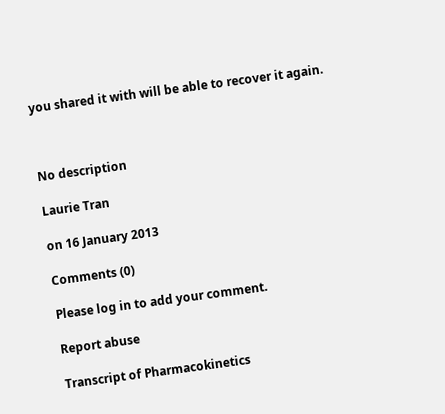you shared it with will be able to recover it again.



No description

Laurie Tran

on 16 January 2013

Comments (0)

Please log in to add your comment.

Report abuse

Transcript of Pharmacokinetics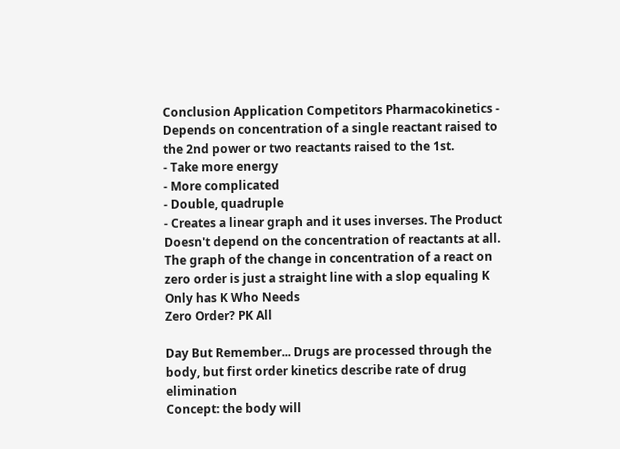Conclusion Application Competitors Pharmacokinetics - Depends on concentration of a single reactant raised to the 2nd power or two reactants raised to the 1st.
- Take more energy
- More complicated
- Double, quadruple
- Creates a linear graph and it uses inverses. The Product Doesn't depend on the concentration of reactants at all.
The graph of the change in concentration of a react on zero order is just a straight line with a slop equaling K
Only has K Who Needs
Zero Order? PK All

Day But Remember... Drugs are processed through the body, but first order kinetics describe rate of drug elimination
Concept: the body will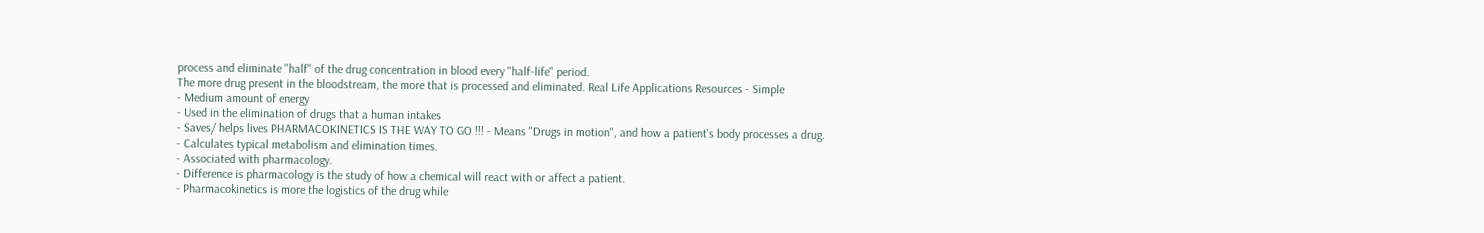process and eliminate "half" of the drug concentration in blood every "half-life" period.
The more drug present in the bloodstream, the more that is processed and eliminated. Real Life Applications Resources - Simple
- Medium amount of energy
- Used in the elimination of drugs that a human intakes
- Saves/ helps lives PHARMACOKINETICS IS THE WAY TO GO !!! - Means "Drugs in motion", and how a patient's body processes a drug.
- Calculates typical metabolism and elimination times.
- Associated with pharmacology.
- Difference is pharmacology is the study of how a chemical will react with or affect a patient.
- Pharmacokinetics is more the logistics of the drug while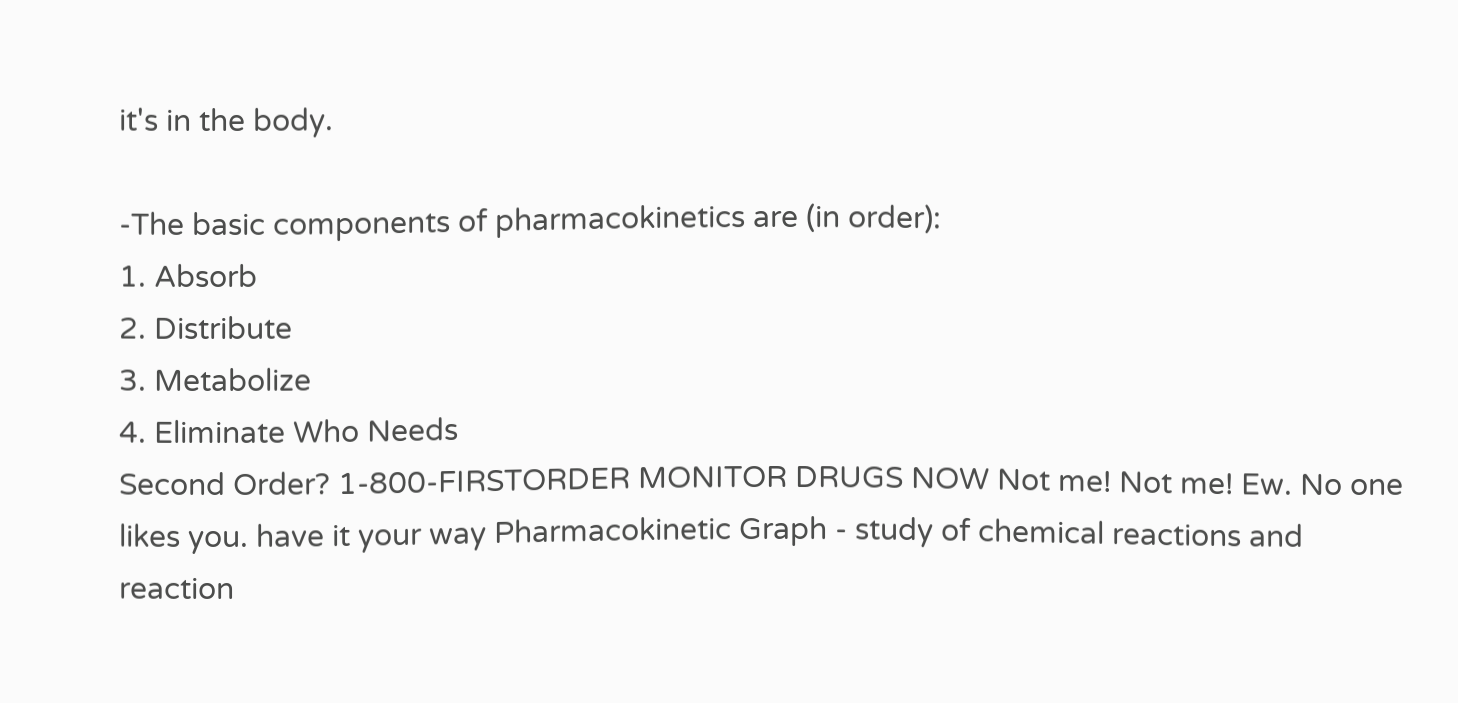it's in the body.

-The basic components of pharmacokinetics are (in order):
1. Absorb
2. Distribute
3. Metabolize
4. Eliminate Who Needs
Second Order? 1-800-FIRSTORDER MONITOR DRUGS NOW Not me! Not me! Ew. No one
likes you. have it your way Pharmacokinetic Graph - study of chemical reactions and reaction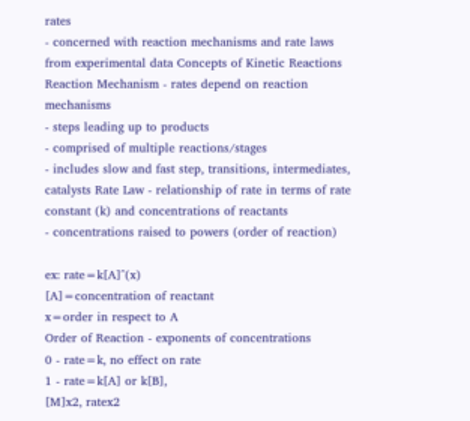rates
- concerned with reaction mechanisms and rate laws from experimental data Concepts of Kinetic Reactions Reaction Mechanism - rates depend on reaction mechanisms
- steps leading up to products
- comprised of multiple reactions/stages
- includes slow and fast step, transitions, intermediates, catalysts Rate Law - relationship of rate in terms of rate constant (k) and concentrations of reactants
- concentrations raised to powers (order of reaction)

ex: rate=k[A]^(x)
[A]=concentration of reactant
x=order in respect to A
Order of Reaction - exponents of concentrations
0 - rate=k, no effect on rate
1 - rate=k[A] or k[B],
[M]x2, ratex2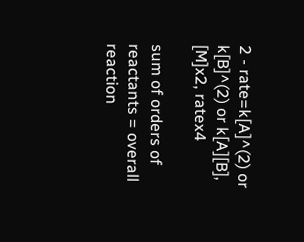2 - rate=k[A]^(2) or k[B]^(2) or k[A][B], [M]x2, ratex4

sum of orders of reactants = overall reaction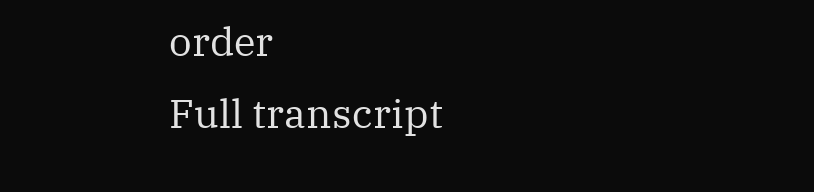order
Full transcript